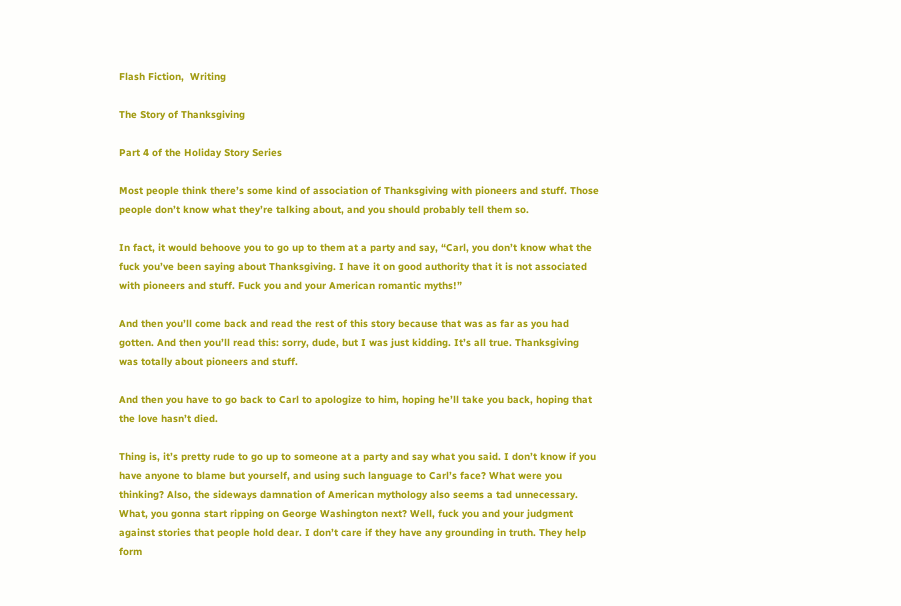Flash Fiction,  Writing

The Story of Thanksgiving

Part 4 of the Holiday Story Series

Most people think there’s some kind of association of Thanksgiving with pioneers and stuff. Those people don’t know what they’re talking about, and you should probably tell them so.

In fact, it would behoove you to go up to them at a party and say, “Carl, you don’t know what the fuck you’ve been saying about Thanksgiving. I have it on good authority that it is not associated with pioneers and stuff. Fuck you and your American romantic myths!”

And then you’ll come back and read the rest of this story because that was as far as you had gotten. And then you’ll read this: sorry, dude, but I was just kidding. It’s all true. Thanksgiving was totally about pioneers and stuff.

And then you have to go back to Carl to apologize to him, hoping he’ll take you back, hoping that the love hasn’t died.

Thing is, it’s pretty rude to go up to someone at a party and say what you said. I don’t know if you have anyone to blame but yourself, and using such language to Carl’s face? What were you thinking? Also, the sideways damnation of American mythology also seems a tad unnecessary. What, you gonna start ripping on George Washington next? Well, fuck you and your judgment against stories that people hold dear. I don’t care if they have any grounding in truth. They help form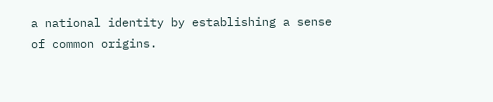a national identity by establishing a sense of common origins.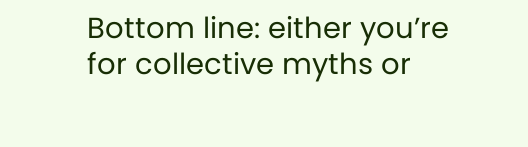Bottom line: either you’re for collective myths or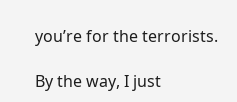you’re for the terrorists.

By the way, I just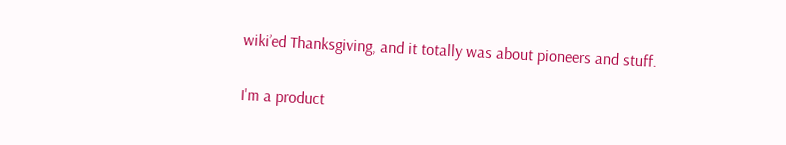wiki’ed Thanksgiving, and it totally was about pioneers and stuff.

I'm a product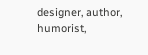designer, author, humorist,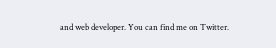and web developer. You can find me on Twitter.